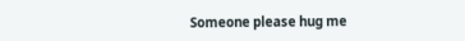Someone please hug me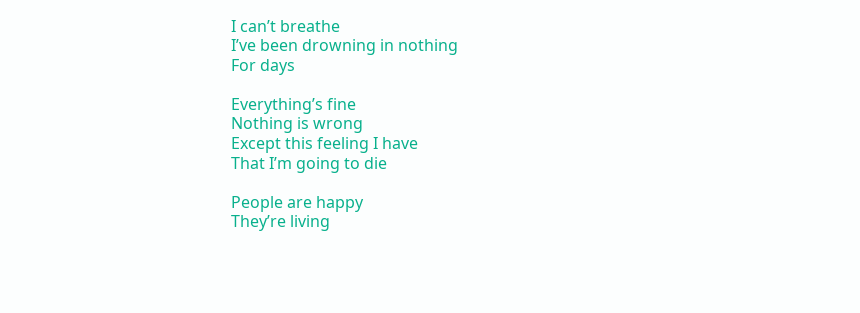I can’t breathe
I’ve been drowning in nothing
For days

Everything’s fine
Nothing is wrong
Except this feeling I have
That I’m going to die

People are happy
They’re living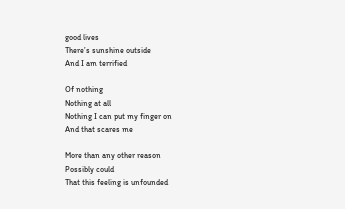good lives
There’s sunshine outside
And I am terrified

Of nothing
Nothing at all
Nothing I can put my finger on
And that scares me

More than any other reason
Possibly could
That this feeling is unfounded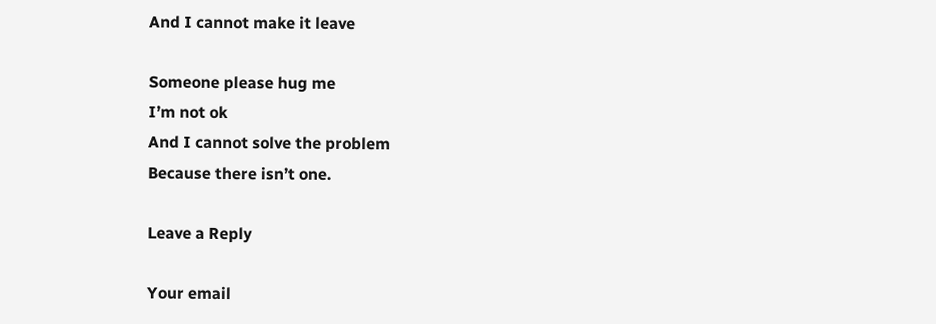And I cannot make it leave

Someone please hug me
I’m not ok
And I cannot solve the problem
Because there isn’t one.

Leave a Reply

Your email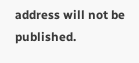address will not be published.